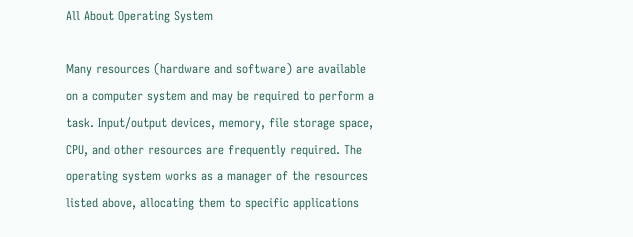All About Operating System

Many resources (hardware and software) are available on a computer system and may be required to perform a task. Input/output devices, memory, file storage space, CPU, and other resources are frequently required. The operating system works as a manager of the resources listed above, allocating them to specific applications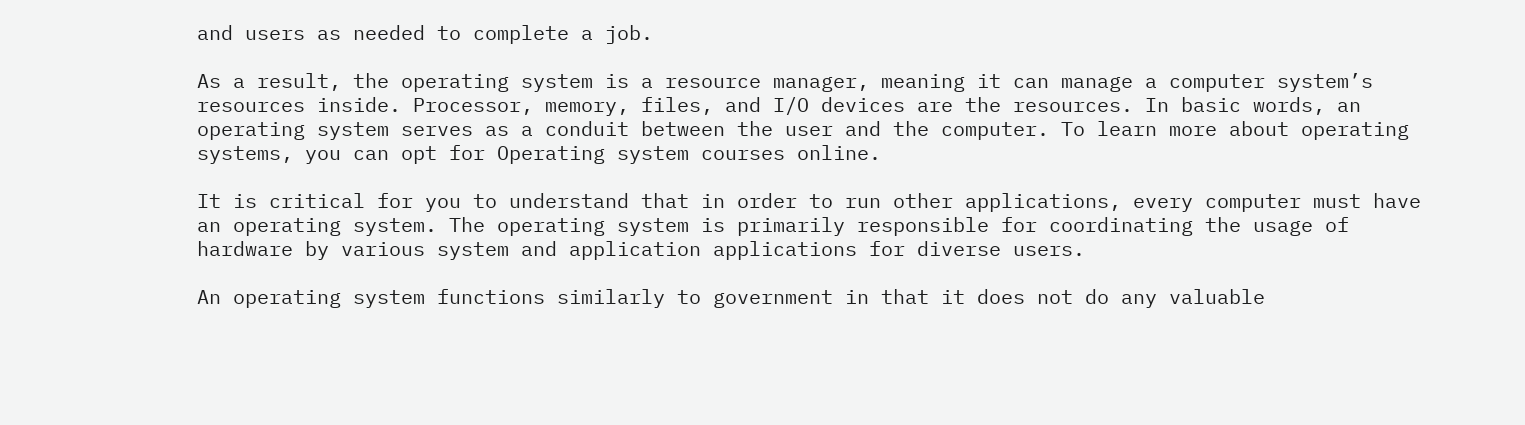and users as needed to complete a job.

As a result, the operating system is a resource manager, meaning it can manage a computer system’s resources inside. Processor, memory, files, and I/O devices are the resources. In basic words, an operating system serves as a conduit between the user and the computer. To learn more about operating systems, you can opt for Operating system courses online.

It is critical for you to understand that in order to run other applications, every computer must have an operating system. The operating system is primarily responsible for coordinating the usage of hardware by various system and application applications for diverse users.

An operating system functions similarly to government in that it does not do any valuable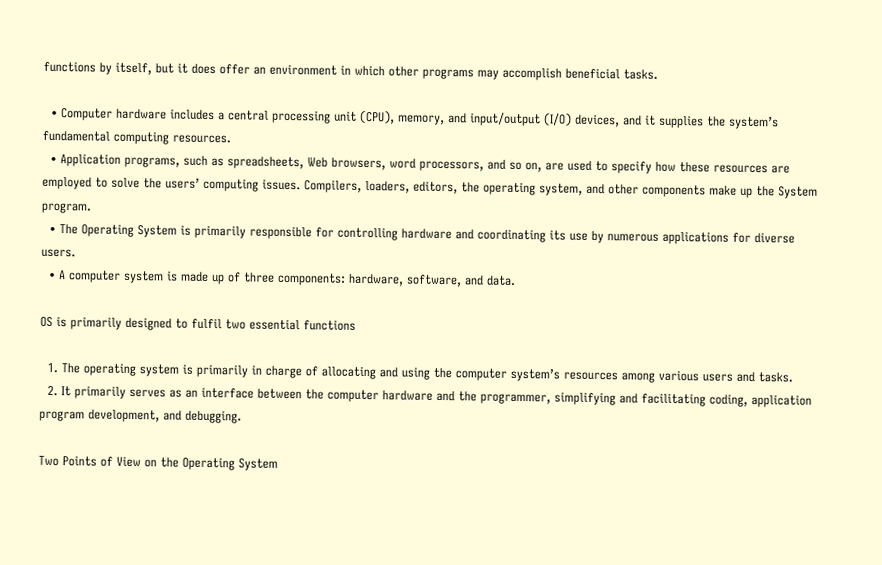functions by itself, but it does offer an environment in which other programs may accomplish beneficial tasks.

  • Computer hardware includes a central processing unit (CPU), memory, and input/output (I/O) devices, and it supplies the system’s fundamental computing resources.
  • Application programs, such as spreadsheets, Web browsers, word processors, and so on, are used to specify how these resources are employed to solve the users’ computing issues. Compilers, loaders, editors, the operating system, and other components make up the System program.
  • The Operating System is primarily responsible for controlling hardware and coordinating its use by numerous applications for diverse users.
  • A computer system is made up of three components: hardware, software, and data.

OS is primarily designed to fulfil two essential functions

  1. The operating system is primarily in charge of allocating and using the computer system’s resources among various users and tasks.
  2. It primarily serves as an interface between the computer hardware and the programmer, simplifying and facilitating coding, application program development, and debugging.

Two Points of View on the Operating System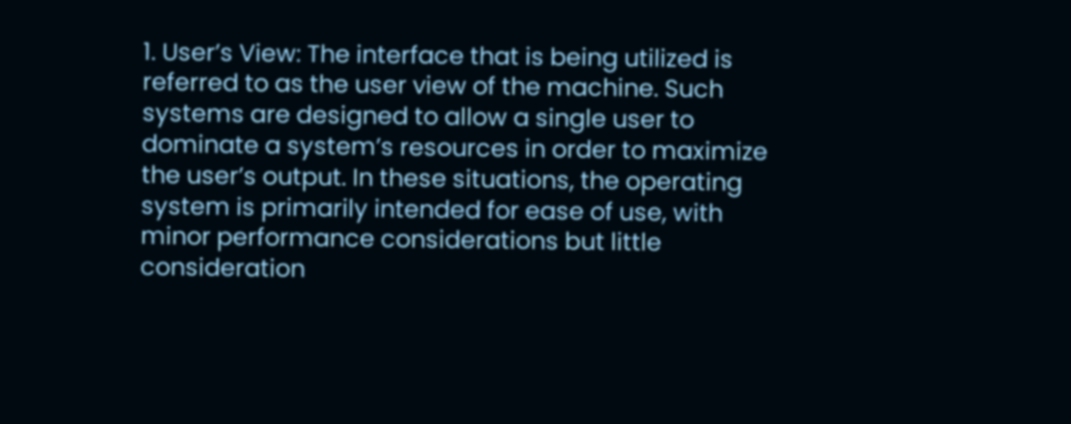1. User’s View: The interface that is being utilized is referred to as the user view of the machine. Such systems are designed to allow a single user to dominate a system’s resources in order to maximize the user’s output. In these situations, the operating system is primarily intended for ease of use, with minor performance considerations but little consideration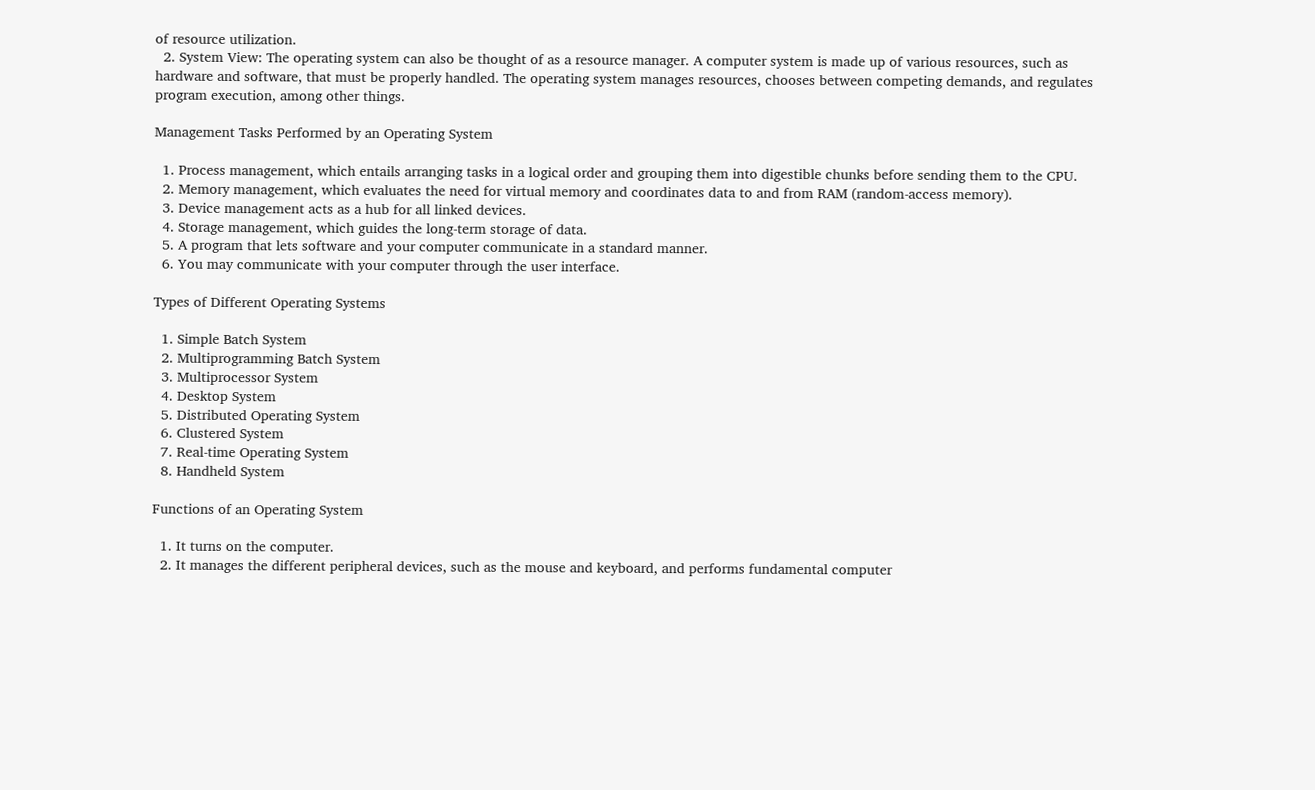of resource utilization.
  2. System View: The operating system can also be thought of as a resource manager. A computer system is made up of various resources, such as hardware and software, that must be properly handled. The operating system manages resources, chooses between competing demands, and regulates program execution, among other things.

Management Tasks Performed by an Operating System

  1. Process management, which entails arranging tasks in a logical order and grouping them into digestible chunks before sending them to the CPU.
  2. Memory management, which evaluates the need for virtual memory and coordinates data to and from RAM (random-access memory).
  3. Device management acts as a hub for all linked devices.
  4. Storage management, which guides the long-term storage of data.
  5. A program that lets software and your computer communicate in a standard manner.
  6. You may communicate with your computer through the user interface.

Types of Different Operating Systems

  1. Simple Batch System
  2. Multiprogramming Batch System
  3. Multiprocessor System
  4. Desktop System
  5. Distributed Operating System
  6. Clustered System
  7. Real-time Operating System
  8. Handheld System

Functions of an Operating System

  1. It turns on the computer.
  2. It manages the different peripheral devices, such as the mouse and keyboard, and performs fundamental computer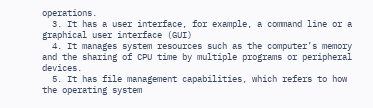operations.
  3. It has a user interface, for example, a command line or a graphical user interface (GUI)
  4. It manages system resources such as the computer’s memory and the sharing of CPU time by multiple programs or peripheral devices.
  5. It has file management capabilities, which refers to how the operating system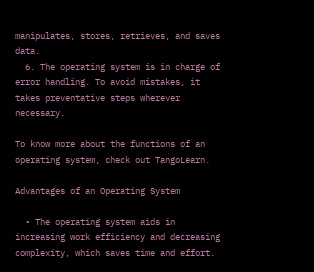manipulates, stores, retrieves, and saves data.
  6. The operating system is in charge of error handling. To avoid mistakes, it takes preventative steps wherever necessary.

To know more about the functions of an operating system, check out TangoLearn.

Advantages of an Operating System

  • The operating system aids in increasing work efficiency and decreasing complexity, which saves time and effort.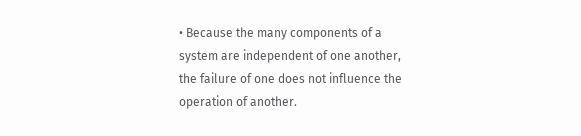• Because the many components of a system are independent of one another, the failure of one does not influence the operation of another.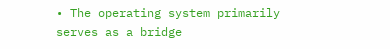• The operating system primarily serves as a bridge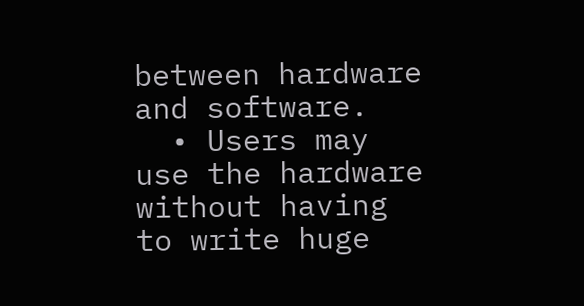between hardware and software.
  • Users may use the hardware without having to write huge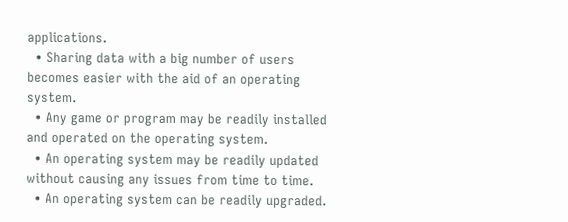applications.
  • Sharing data with a big number of users becomes easier with the aid of an operating system.
  • Any game or program may be readily installed and operated on the operating system.
  • An operating system may be readily updated without causing any issues from time to time.
  • An operating system can be readily upgraded.